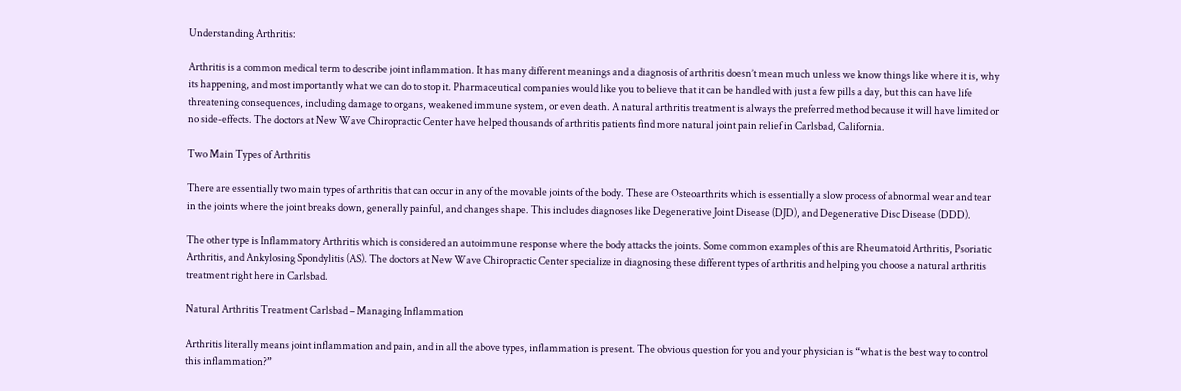Understanding Arthritis:

Arthritis is a common medical term to describe joint inflammation. It has many different meanings and a diagnosis of arthritis doesn’t mean much unless we know things like where it is, why its happening, and most importantly what we can do to stop it. Pharmaceutical companies would like you to believe that it can be handled with just a few pills a day, but this can have life threatening consequences, including damage to organs, weakened immune system, or even death. A natural arthritis treatment is always the preferred method because it will have limited or no side-effects. The doctors at New Wave Chiropractic Center have helped thousands of arthritis patients find more natural joint pain relief in Carlsbad, California.

Two Main Types of Arthritis

There are essentially two main types of arthritis that can occur in any of the movable joints of the body. These are Osteoarthrits which is essentially a slow process of abnormal wear and tear in the joints where the joint breaks down, generally painful, and changes shape. This includes diagnoses like Degenerative Joint Disease (DJD), and Degenerative Disc Disease (DDD).

The other type is Inflammatory Arthritis which is considered an autoimmune response where the body attacks the joints. Some common examples of this are Rheumatoid Arthritis, Psoriatic Arthritis, and Ankylosing Spondylitis (AS). The doctors at New Wave Chiropractic Center specialize in diagnosing these different types of arthritis and helping you choose a natural arthritis treatment right here in Carlsbad.

Natural Arthritis Treatment Carlsbad – Managing Inflammation

Arthritis literally means joint inflammation and pain, and in all the above types, inflammation is present. The obvious question for you and your physician is “what is the best way to control this inflammation?”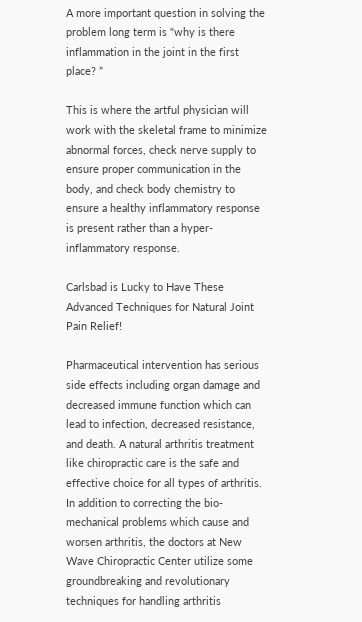A more important question in solving the problem long term is “why is there inflammation in the joint in the first place? ”

This is where the artful physician will work with the skeletal frame to minimize abnormal forces, check nerve supply to ensure proper communication in the body, and check body chemistry to ensure a healthy inflammatory response is present rather than a hyper-inflammatory response.

Carlsbad is Lucky to Have These Advanced Techniques for Natural Joint Pain Relief!

Pharmaceutical intervention has serious side effects including organ damage and decreased immune function which can lead to infection, decreased resistance, and death. A natural arthritis treatment like chiropractic care is the safe and effective choice for all types of arthritis. In addition to correcting the bio-mechanical problems which cause and worsen arthritis, the doctors at New Wave Chiropractic Center utilize some groundbreaking and revolutionary techniques for handling arthritis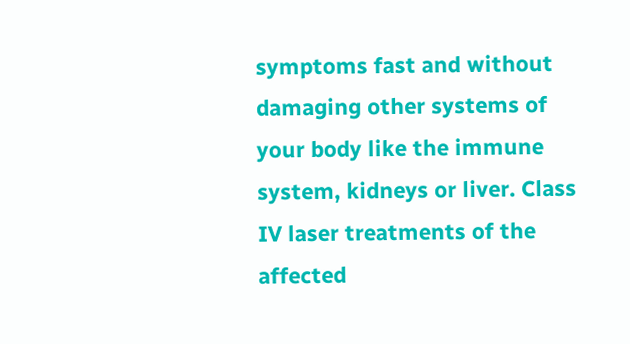symptoms fast and without damaging other systems of your body like the immune system, kidneys or liver. Class IV laser treatments of the affected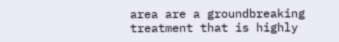area are a groundbreaking treatment that is highly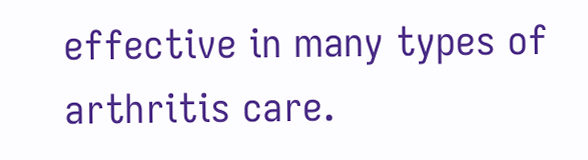effective in many types of arthritis care.